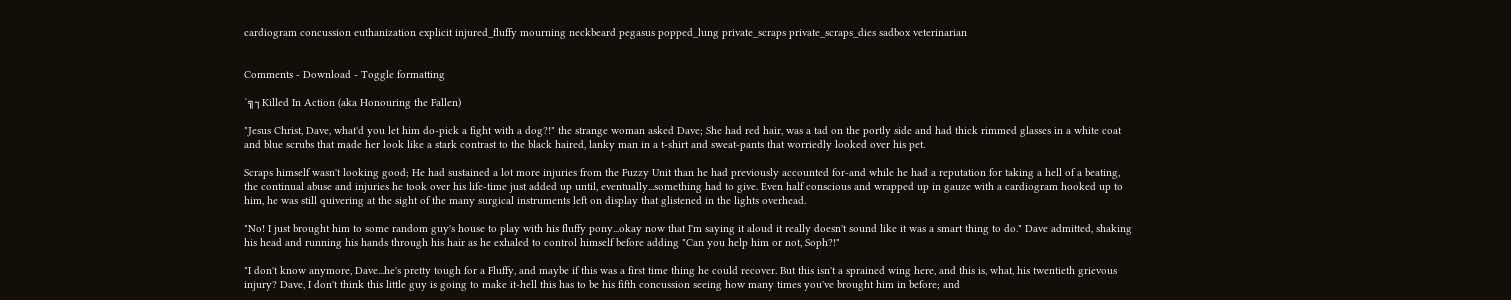cardiogram concussion euthanization explicit injured_fluffy mourning neckbeard pegasus popped_lung private_scraps private_scraps_dies sadbox veterinarian


Comments - Download - Toggle formatting

´╗┐Killed In Action (aka Honouring the Fallen)

"Jesus Christ, Dave, what'd you let him do-pick a fight with a dog?!" the strange woman asked Dave; She had red hair, was a tad on the portly side and had thick rimmed glasses in a white coat and blue scrubs that made her look like a stark contrast to the black haired, lanky man in a t-shirt and sweat-pants that worriedly looked over his pet.

Scraps himself wasn't looking good; He had sustained a lot more injuries from the Fuzzy Unit than he had previously accounted for-and while he had a reputation for taking a hell of a beating, the continual abuse and injuries he took over his life-time just added up until, eventually...something had to give. Even half conscious and wrapped up in gauze with a cardiogram hooked up to him, he was still quivering at the sight of the many surgical instruments left on display that glistened in the lights overhead.

"No! I just brought him to some random guy's house to play with his fluffy pony...okay now that I'm saying it aloud it really doesn't sound like it was a smart thing to do." Dave admitted, shaking his head and running his hands through his hair as he exhaled to control himself before adding "Can you help him or not, Soph?!"

"I don't know anymore, Dave...he's pretty tough for a Fluffy, and maybe if this was a first time thing he could recover. But this isn't a sprained wing here, and this is, what, his twentieth grievous injury? Dave, I don't think this little guy is going to make it-hell this has to be his fifth concussion seeing how many times you've brought him in before; and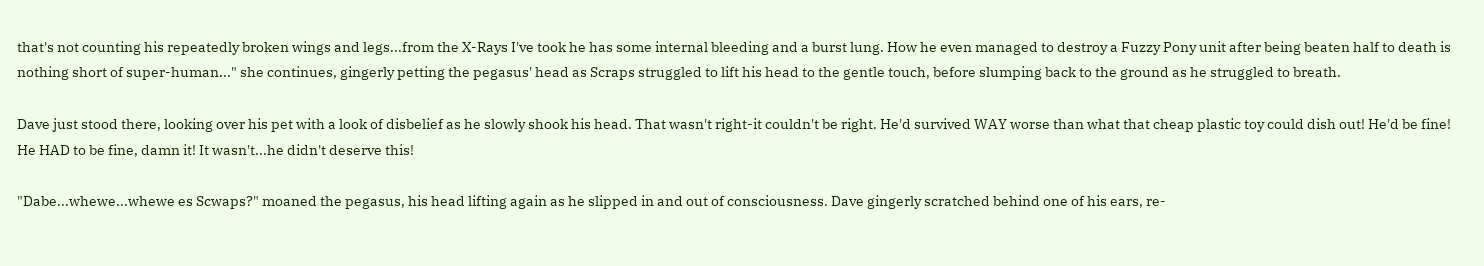that's not counting his repeatedly broken wings and legs...from the X-Rays I've took he has some internal bleeding and a burst lung. How he even managed to destroy a Fuzzy Pony unit after being beaten half to death is nothing short of super-human..." she continues, gingerly petting the pegasus' head as Scraps struggled to lift his head to the gentle touch, before slumping back to the ground as he struggled to breath.

Dave just stood there, looking over his pet with a look of disbelief as he slowly shook his head. That wasn't right-it couldn't be right. He'd survived WAY worse than what that cheap plastic toy could dish out! He'd be fine! He HAD to be fine, damn it! It wasn't...he didn't deserve this!

"Dabe...whewe...whewe es Scwaps?" moaned the pegasus, his head lifting again as he slipped in and out of consciousness. Dave gingerly scratched behind one of his ears, re-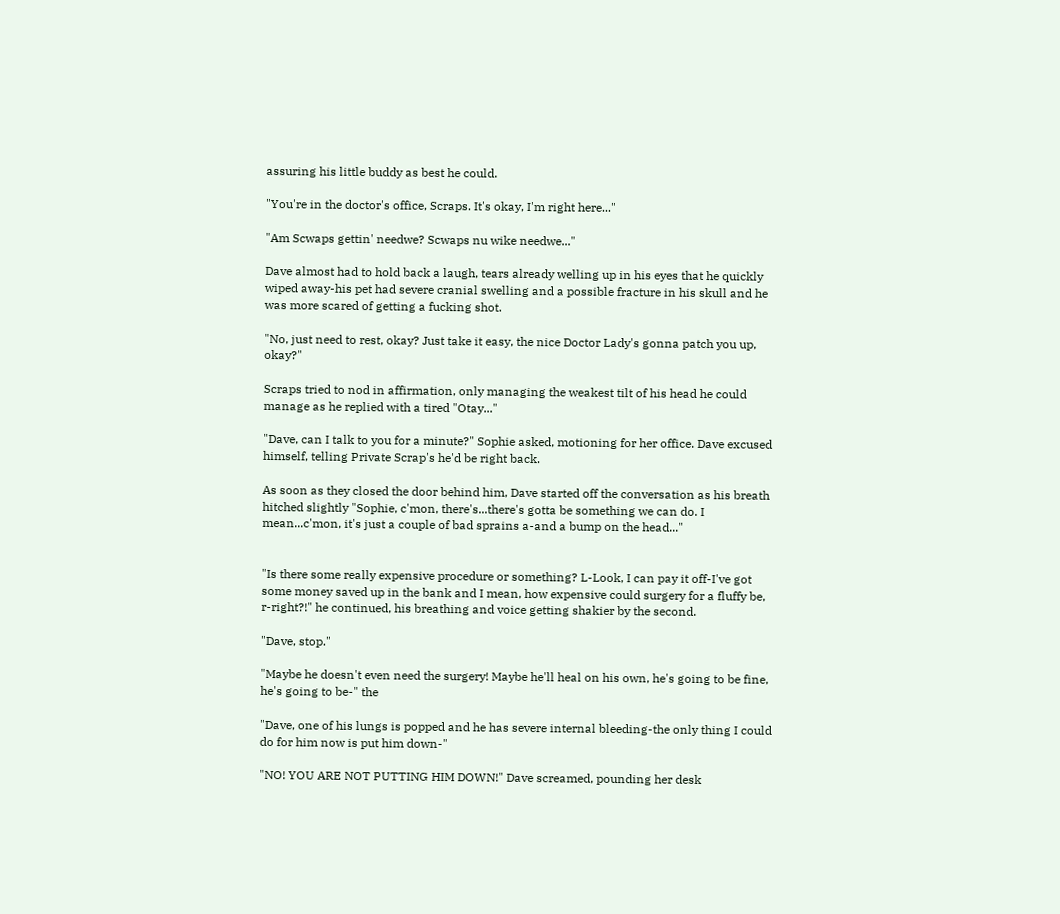assuring his little buddy as best he could.

"You're in the doctor's office, Scraps. It's okay, I'm right here..."

"Am Scwaps gettin' needwe? Scwaps nu wike needwe..."

Dave almost had to hold back a laugh, tears already welling up in his eyes that he quickly wiped away-his pet had severe cranial swelling and a possible fracture in his skull and he was more scared of getting a fucking shot.

"No, just need to rest, okay? Just take it easy, the nice Doctor Lady's gonna patch you up, okay?"

Scraps tried to nod in affirmation, only managing the weakest tilt of his head he could manage as he replied with a tired "Otay..."

"Dave, can I talk to you for a minute?" Sophie asked, motioning for her office. Dave excused himself, telling Private Scrap's he'd be right back.

As soon as they closed the door behind him, Dave started off the conversation as his breath hitched slightly "Sophie, c'mon, there's...there's gotta be something we can do. I mean...c'mon, it's just a couple of bad sprains a-and a bump on the head..."


"Is there some really expensive procedure or something? L-Look, I can pay it off-I've got some money saved up in the bank and I mean, how expensive could surgery for a fluffy be, r-right?!" he continued, his breathing and voice getting shakier by the second.

"Dave, stop."

"Maybe he doesn't even need the surgery! Maybe he'll heal on his own, he's going to be fine, he's going to be-" the

"Dave, one of his lungs is popped and he has severe internal bleeding-the only thing I could do for him now is put him down-"

"NO! YOU ARE NOT PUTTING HIM DOWN!" Dave screamed, pounding her desk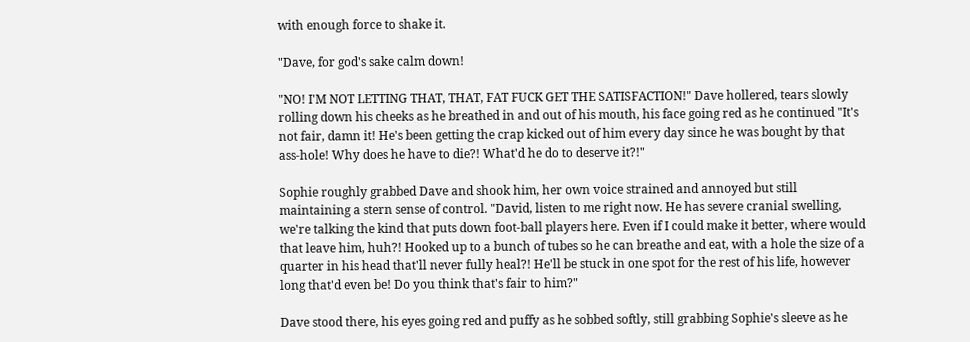with enough force to shake it.

"Dave, for god's sake calm down!

"NO! I'M NOT LETTING THAT, THAT, FAT FUCK GET THE SATISFACTION!" Dave hollered, tears slowly rolling down his cheeks as he breathed in and out of his mouth, his face going red as he continued "It's not fair, damn it! He's been getting the crap kicked out of him every day since he was bought by that ass-hole! Why does he have to die?! What'd he do to deserve it?!"

Sophie roughly grabbed Dave and shook him, her own voice strained and annoyed but still maintaining a stern sense of control. "David, listen to me right now. He has severe cranial swelling, we're talking the kind that puts down foot-ball players here. Even if I could make it better, where would that leave him, huh?! Hooked up to a bunch of tubes so he can breathe and eat, with a hole the size of a quarter in his head that'll never fully heal?! He'll be stuck in one spot for the rest of his life, however long that'd even be! Do you think that's fair to him?"

Dave stood there, his eyes going red and puffy as he sobbed softly, still grabbing Sophie's sleeve as he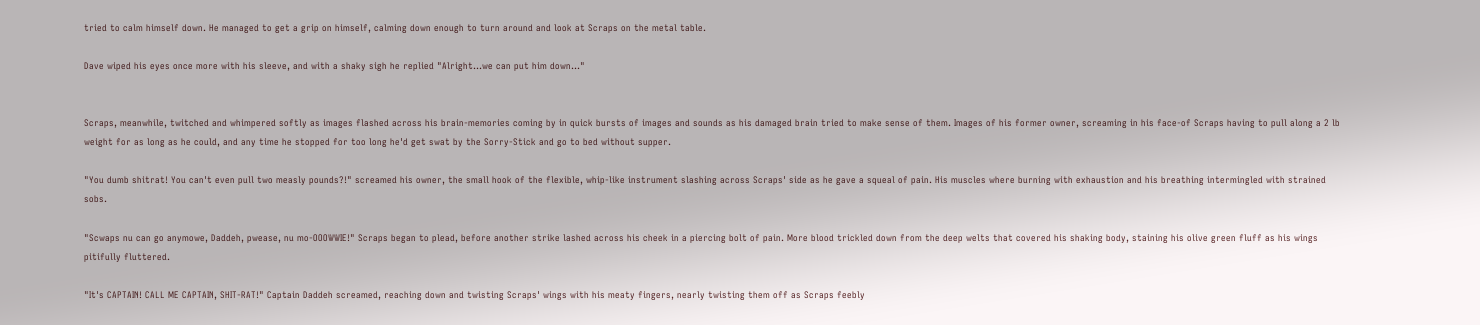tried to calm himself down. He managed to get a grip on himself, calming down enough to turn around and look at Scraps on the metal table.

Dave wiped his eyes once more with his sleeve, and with a shaky sigh he replied "Alright...we can put him down..."


Scraps, meanwhile, twitched and whimpered softly as images flashed across his brain-memories coming by in quick bursts of images and sounds as his damaged brain tried to make sense of them. Images of his former owner, screaming in his face-of Scraps having to pull along a 2 lb weight for as long as he could, and any time he stopped for too long he'd get swat by the Sorry-Stick and go to bed without supper.

"You dumb shitrat! You can't even pull two measly pounds?!" screamed his owner, the small hook of the flexible, whip-like instrument slashing across Scraps' side as he gave a squeal of pain. His muscles where burning with exhaustion and his breathing intermingled with strained sobs.

"Scwaps nu can go anymowe, Daddeh, pwease, nu mo-OOOWWIE!" Scraps began to plead, before another strike lashed across his cheek in a piercing bolt of pain. More blood trickled down from the deep welts that covered his shaking body, staining his olive green fluff as his wings pitifully fluttered.

"It's CAPTAIN! CALL ME CAPTAIN, SHIT-RAT!" Captain Daddeh screamed, reaching down and twisting Scraps' wings with his meaty fingers, nearly twisting them off as Scraps feebly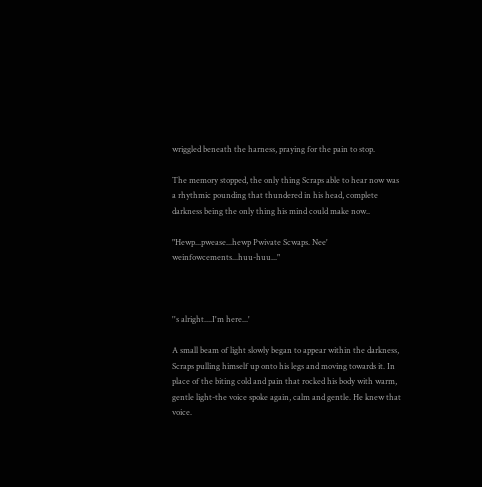wriggled beneath the harness, praying for the pain to stop.

The memory stopped, the only thing Scraps able to hear now was a rhythmic pounding that thundered in his head, complete darkness being the only thing his mind could make now..

"Hewp...pwease...hewp Pwivate Scwaps. Nee' weinfowcements...huu-huu..."



''s alright....I'm here...'

A small beam of light slowly began to appear within the darkness, Scraps pulling himself up onto his legs and moving towards it. In place of the biting cold and pain that rocked his body with warm, gentle light-the voice spoke again, calm and gentle. He knew that voice.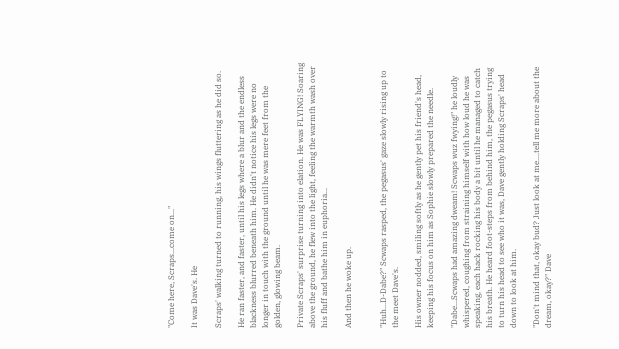"Come here, Scraps...come on..."

It was Dave's. He

Scraps' walking turned to running, his wings fluttering as he did so.

He ran faster, and faster, until his legs where a blur and the endless blackness blurred beneath him. He didn't notice his legs were no longer in touch with the ground until he was mere feet from the golden, glowing beam.

Private Scraps' surprise turning into elation. He was FLYING! Soaring above the ground, he flew into the light, feeling the warmth wash over his fluff and bathe him in euphoria...

And then he woke up.


"Huh...D-Dabe?" Scwaps rasped, the pegasus' gaze slowly rising up to the meet Dave's.

His owner nodded, smiling softly as he gently pet his friend's head, keeping his focus on him as Sophie slowly prepared the needle.

"Dabe...Scwaps had amazing dweam! Scwaps wuz fwying!" he loudly whispered, coughing from straining himself with how loud he was speaking, each hack rocking his body a bit until he managed to catch his breath. He heard foot-steps from behind him, the pegasus trying to turn his head to see who it was, Dave gently holding Scraps' head down to look at him.

"Don't mind that, okay bud? Just look at me....tell me more about the dream, okay?" Dave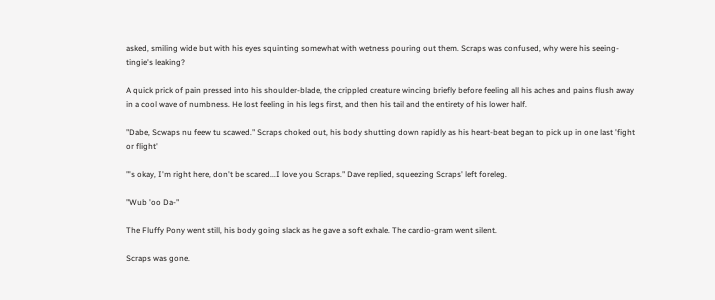asked, smiling wide but with his eyes squinting somewhat with wetness pouring out them. Scraps was confused, why were his seeing-tingie's leaking?

A quick prick of pain pressed into his shoulder-blade, the crippled creature wincing briefly before feeling all his aches and pains flush away in a cool wave of numbness. He lost feeling in his legs first, and then his tail and the entirety of his lower half.

"Dabe, Scwaps nu feew tu scawed." Scraps choked out, his body shutting down rapidly as his heart-beat began to pick up in one last 'fight or flight'

"'s okay, I'm right here, don't be scared...I love you Scraps." Dave replied, squeezing Scraps' left foreleg.

"Wub 'oo Da-"

The Fluffy Pony went still, his body going slack as he gave a soft exhale. The cardio-gram went silent.

Scraps was gone.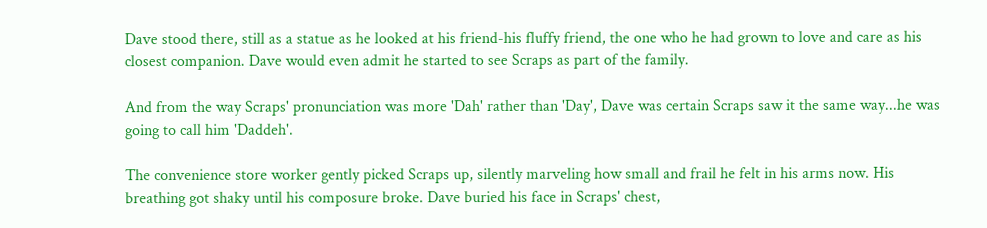Dave stood there, still as a statue as he looked at his friend-his fluffy friend, the one who he had grown to love and care as his closest companion. Dave would even admit he started to see Scraps as part of the family.

And from the way Scraps' pronunciation was more 'Dah' rather than 'Day', Dave was certain Scraps saw it the same way...he was going to call him 'Daddeh'.

The convenience store worker gently picked Scraps up, silently marveling how small and frail he felt in his arms now. His breathing got shaky until his composure broke. Dave buried his face in Scraps' chest,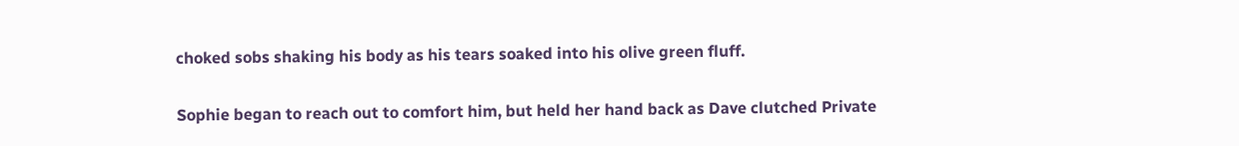choked sobs shaking his body as his tears soaked into his olive green fluff.

Sophie began to reach out to comfort him, but held her hand back as Dave clutched Private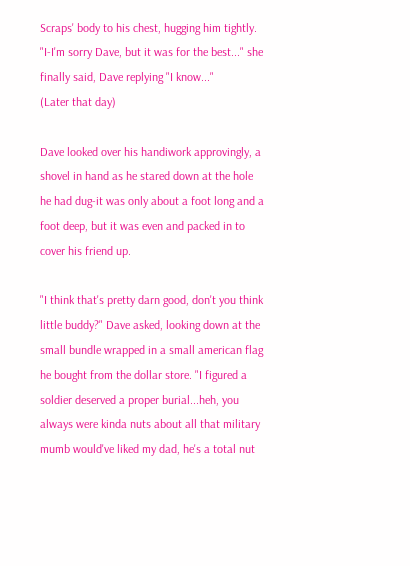Scraps' body to his chest, hugging him tightly. "I-I'm sorry Dave, but it was for the best..." she finally said, Dave replying "I know..."
(Later that day)

Dave looked over his handiwork approvingly, a shovel in hand as he stared down at the hole he had dug-it was only about a foot long and a foot deep, but it was even and packed in to cover his friend up.

"I think that's pretty darn good, don't you think little buddy?" Dave asked, looking down at the small bundle wrapped in a small american flag he bought from the dollar store. "I figured a soldier deserved a proper burial...heh, you always were kinda nuts about all that military mumb would've liked my dad, he's a total nut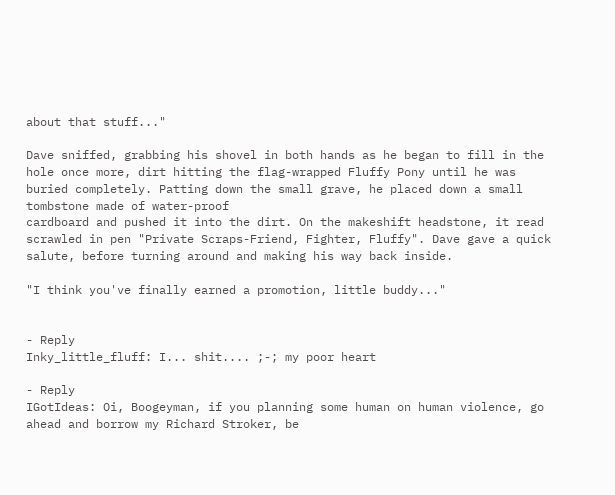about that stuff..."

Dave sniffed, grabbing his shovel in both hands as he began to fill in the hole once more, dirt hitting the flag-wrapped Fluffy Pony until he was buried completely. Patting down the small grave, he placed down a small tombstone made of water-proof
cardboard and pushed it into the dirt. On the makeshift headstone, it read scrawled in pen "Private Scraps-Friend, Fighter, Fluffy". Dave gave a quick salute, before turning around and making his way back inside.

"I think you've finally earned a promotion, little buddy..."


- Reply
Inky_little_fluff: I... shit.... ;-; my poor heart

- Reply
IGotIdeas: Oi, Boogeyman, if you planning some human on human violence, go ahead and borrow my Richard Stroker, be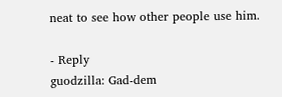neat to see how other people use him.

- Reply
guodzilla: Gad-dem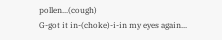pollen...(cough)
G-got it in-(choke)-i-in my eyes again...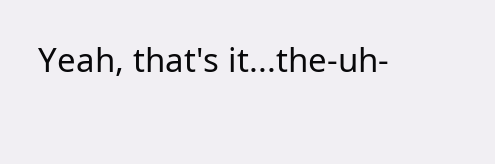Yeah, that's it...the-uh-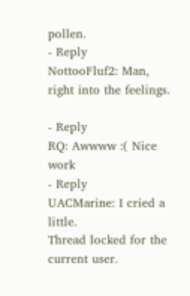pollen.
- Reply
NottooFluf2: Man, right into the feelings.

- Reply
RQ: Awwww :( Nice work
- Reply
UACMarine: I cried a little.
Thread locked for the current user.